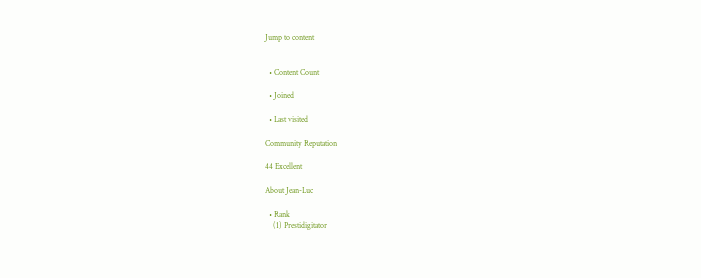Jump to content


  • Content Count

  • Joined

  • Last visited

Community Reputation

44 Excellent

About Jean-Luc

  • Rank
    (1) Prestidigitator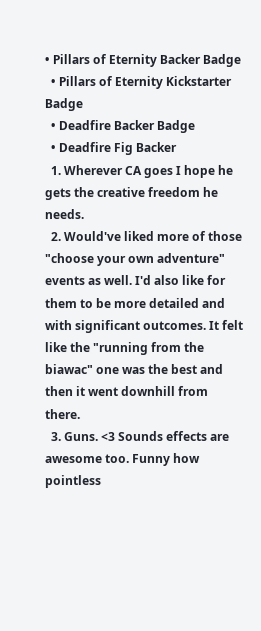• Pillars of Eternity Backer Badge
  • Pillars of Eternity Kickstarter Badge
  • Deadfire Backer Badge
  • Deadfire Fig Backer
  1. Wherever CA goes I hope he gets the creative freedom he needs.
  2. Would've liked more of those "choose your own adventure" events as well. I'd also like for them to be more detailed and with significant outcomes. It felt like the "running from the biawac" one was the best and then it went downhill from there.
  3. Guns. <3 Sounds effects are awesome too. Funny how pointless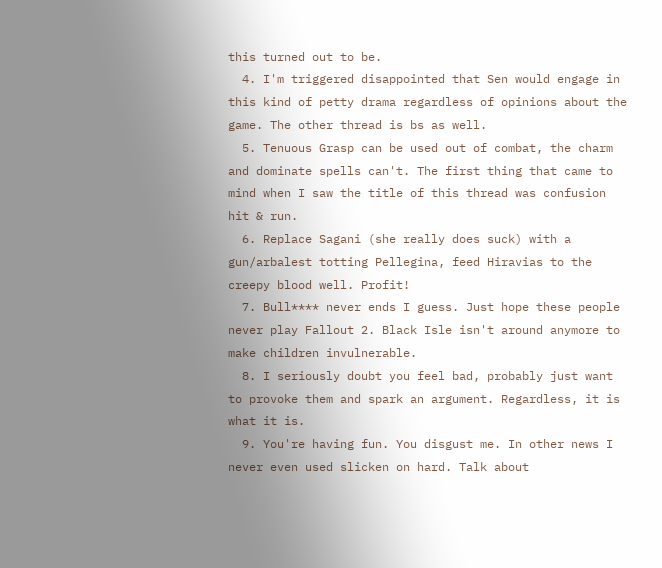this turned out to be.
  4. I'm triggered disappointed that Sen would engage in this kind of petty drama regardless of opinions about the game. The other thread is bs as well.
  5. Tenuous Grasp can be used out of combat, the charm and dominate spells can't. The first thing that came to mind when I saw the title of this thread was confusion hit & run.
  6. Replace Sagani (she really does suck) with a gun/arbalest totting Pellegina, feed Hiravias to the creepy blood well. Profit!
  7. Bull**** never ends I guess. Just hope these people never play Fallout 2. Black Isle isn't around anymore to make children invulnerable.
  8. I seriously doubt you feel bad, probably just want to provoke them and spark an argument. Regardless, it is what it is.
  9. You're having fun. You disgust me. In other news I never even used slicken on hard. Talk about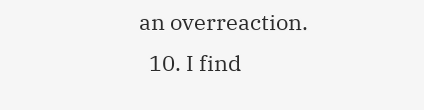an overreaction.
  10. I find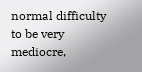normal difficulty to be very mediocre,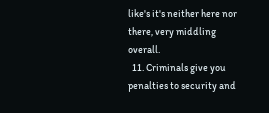like's it's neither here nor there, very middling overall.
  11. Criminals give you penalties to security and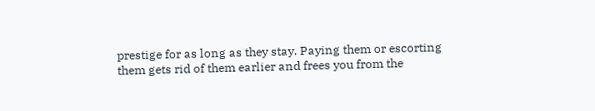prestige for as long as they stay. Paying them or escorting them gets rid of them earlier and frees you from the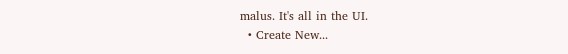malus. It's all in the UI.
  • Create New...